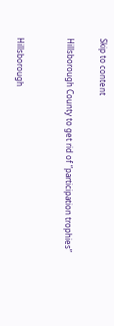Skip to content

Hillsborough County to get rid of “participation trophies”


Hillsborough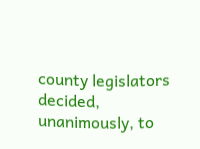county legislators decided, unanimously, to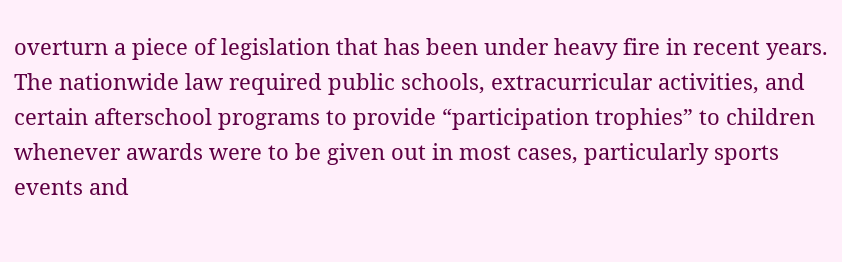overturn a piece of legislation that has been under heavy fire in recent years. The nationwide law required public schools, extracurricular activities, and certain afterschool programs to provide “participation trophies” to children whenever awards were to be given out in most cases, particularly sports events and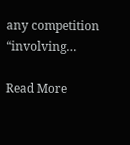any competition “involving…

Read More